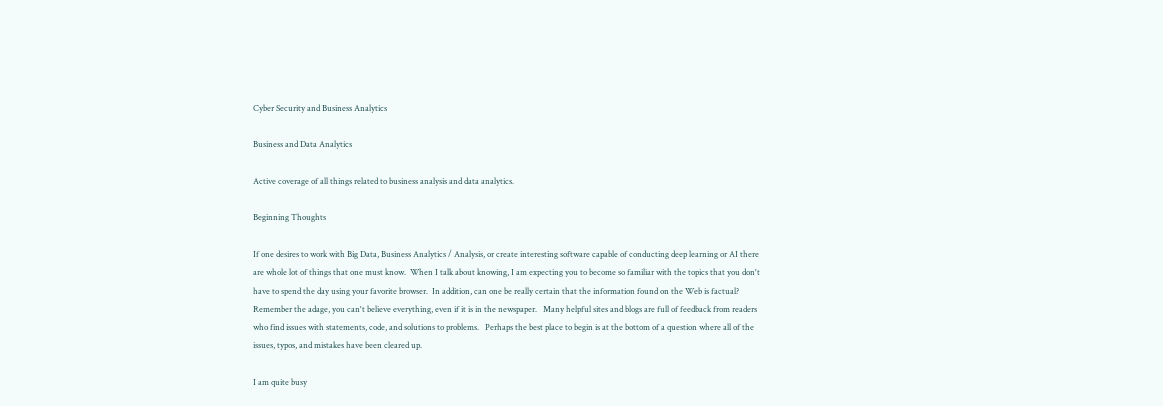Cyber Security and Business Analytics

Business and Data Analytics

Active coverage of all things related to business analysis and data analytics.

Beginning Thoughts

If one desires to work with Big Data, Business Analytics / Analysis, or create interesting software capable of conducting deep learning or AI there are whole lot of things that one must know.  When I talk about knowing, I am expecting you to become so familiar with the topics that you don't have to spend the day using your favorite browser.  In addition, can one be really certain that the information found on the Web is factual?   Remember the adage, you can't believe everything, even if it is in the newspaper.   Many helpful sites and blogs are full of feedback from readers who find issues with statements, code, and solutions to problems.   Perhaps the best place to begin is at the bottom of a question where all of the issues, typos, and mistakes have been cleared up.

I am quite busy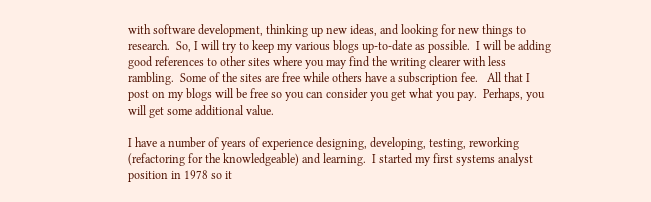with software development, thinking up new ideas, and looking for new things to research.  So, I will try to keep my various blogs up-to-date as possible.  I will be adding good references to other sites where you may find the writing clearer with less rambling.  Some of the sites are free while others have a subscription fee.   All that I post on my blogs will be free so you can consider you get what you pay.  Perhaps, you will get some additional value.

I have a number of years of experience designing, developing, testing, reworking (refactoring for the knowledgeable) and learning.  I started my first systems analyst position in 1978 so it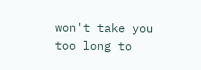won't take you too long to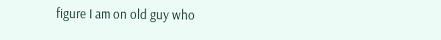figure I am on old guy who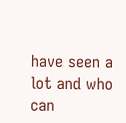have seen a lot and who can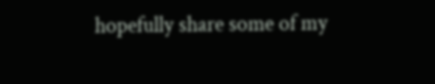hopefully share some of my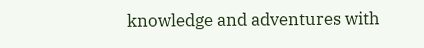knowledge and adventures with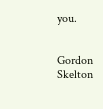you.


Gordon Skelton